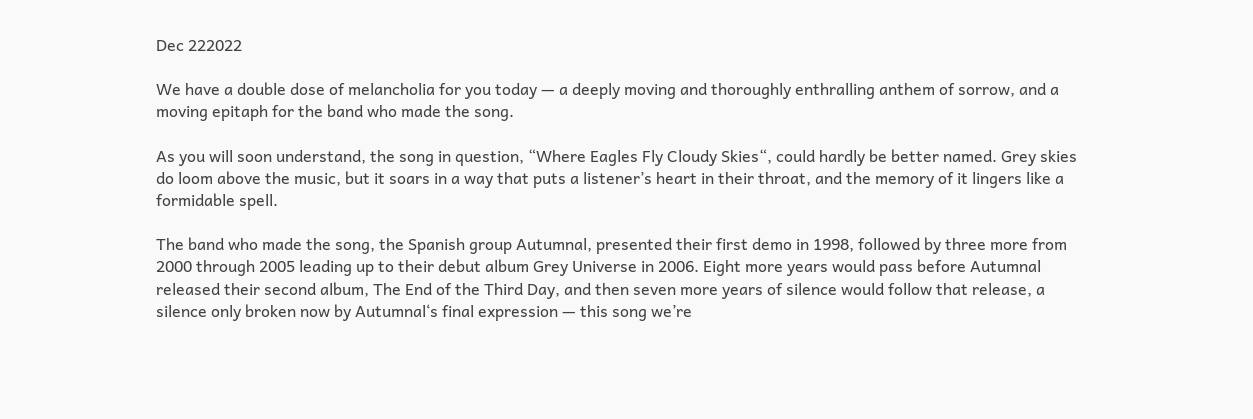Dec 222022

We have a double dose of melancholia for you today — a deeply moving and thoroughly enthralling anthem of sorrow, and a moving epitaph for the band who made the song.

As you will soon understand, the song in question, “Where Eagles Fly Cloudy Skies“, could hardly be better named. Grey skies do loom above the music, but it soars in a way that puts a listener’s heart in their throat, and the memory of it lingers like a formidable spell.

The band who made the song, the Spanish group Autumnal, presented their first demo in 1998, followed by three more from 2000 through 2005 leading up to their debut album Grey Universe in 2006. Eight more years would pass before Autumnal released their second album, The End of the Third Day, and then seven more years of silence would follow that release, a silence only broken now by Autumnal‘s final expression — this song we’re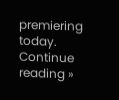premiering today. Continue reading »